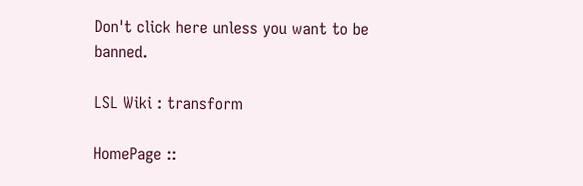Don't click here unless you want to be banned.

LSL Wiki : transform

HomePage ::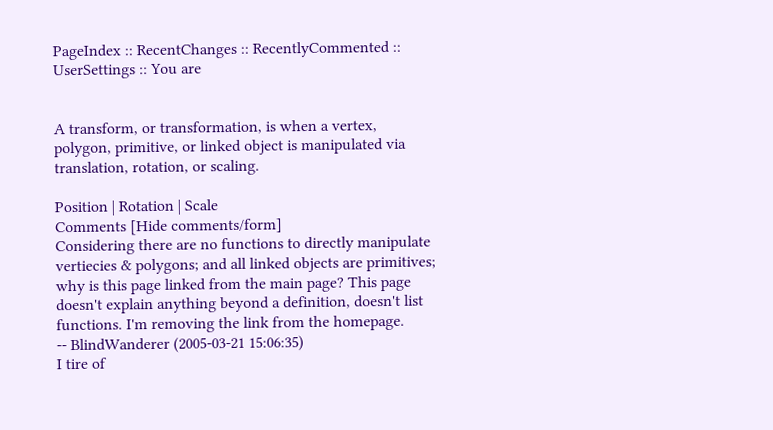PageIndex :: RecentChanges :: RecentlyCommented :: UserSettings :: You are


A transform, or transformation, is when a vertex, polygon, primitive, or linked object is manipulated via translation, rotation, or scaling.

Position | Rotation | Scale
Comments [Hide comments/form]
Considering there are no functions to directly manipulate vertiecies & polygons; and all linked objects are primitives; why is this page linked from the main page? This page doesn't explain anything beyond a definition, doesn't list functions. I'm removing the link from the homepage.
-- BlindWanderer (2005-03-21 15:06:35)
I tire of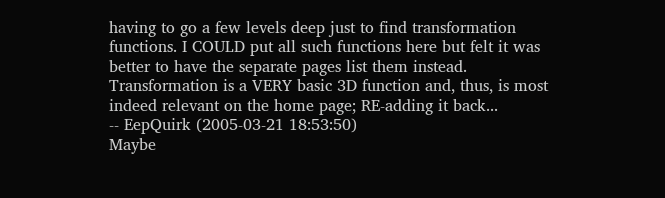having to go a few levels deep just to find transformation functions. I COULD put all such functions here but felt it was better to have the separate pages list them instead. Transformation is a VERY basic 3D function and, thus, is most indeed relevant on the home page; RE-adding it back...
-- EepQuirk (2005-03-21 18:53:50)
Maybe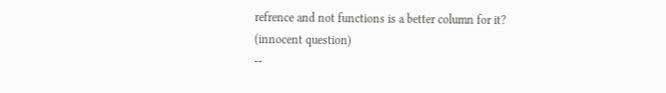refrence and not functions is a better column for it? (innocent question)
--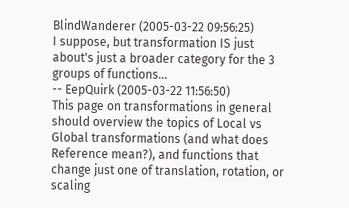BlindWanderer (2005-03-22 09:56:25)
I suppose, but transformation IS just about's just a broader category for the 3 groups of functions...
-- EepQuirk (2005-03-22 11:56:50)
This page on transformations in general should overview the topics of Local vs Global transformations (and what does Reference mean?), and functions that change just one of translation, rotation, or scaling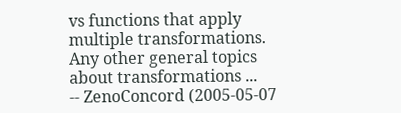vs functions that apply multiple transformations. Any other general topics about transformations ...
-- ZenoConcord (2005-05-07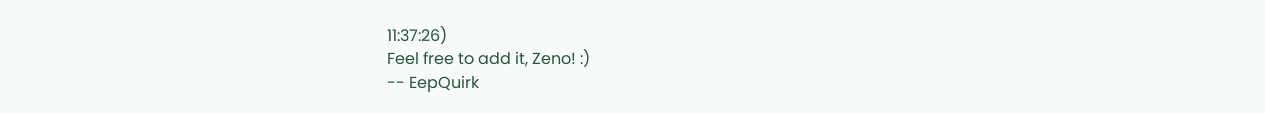11:37:26)
Feel free to add it, Zeno! :)
-- EepQuirk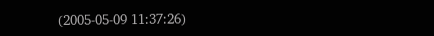(2005-05-09 11:37:26)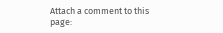Attach a comment to this page: